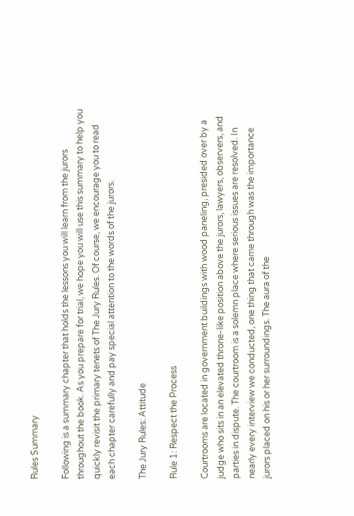Rules Summary

Following is a summary chapter that holds the lessons you will learn from the jurors throughout the book. As you prepare for trial, we hope you will use this summary to help you quickly revisit the primary tenets of The Jury Rules. Of course, we encourage you to read each chapter carefully and pay special attention to the words of the jurors.

The Jury Rules: Attitude

Rule 1: Respect the Process

Courtrooms are located in government buildings with wood paneling, presided over by a judge who sits in an elevated throne-like position above the jurors, lawyers, observers, and parties in dispute. The courtroom is a solemn place where serious issues are resolved. In nearly every interview we conducted, one thing that came through was the importance jurors placed on his or her surroundings. The aura of the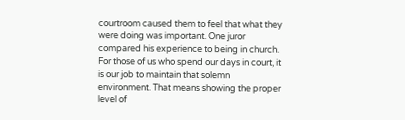courtroom caused them to feel that what they were doing was important. One juror compared his experience to being in church. For those of us who spend our days in court, it is our job to maintain that solemn environment. That means showing the proper level of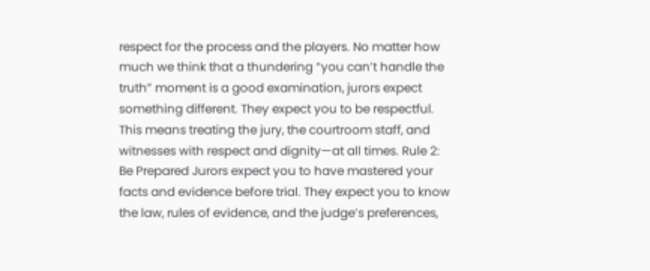respect for the process and the players. No matter how much we think that a thundering “you can’t handle the truth” moment is a good examination, jurors expect something different. They expect you to be respectful. This means treating the jury, the courtroom staff, and witnesses with respect and dignity—at all times. Rule 2: Be Prepared Jurors expect you to have mastered your facts and evidence before trial. They expect you to know the law, rules of evidence, and the judge’s preferences,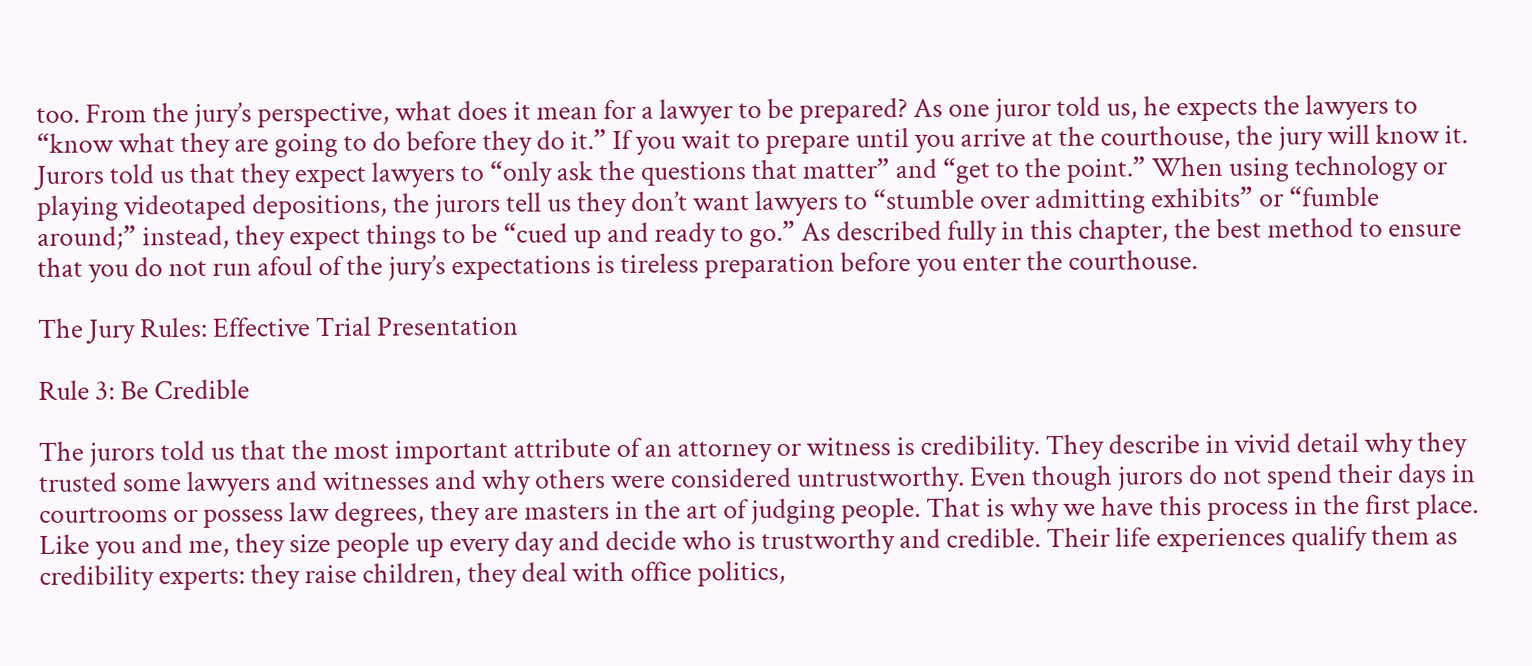too. From the jury’s perspective, what does it mean for a lawyer to be prepared? As one juror told us, he expects the lawyers to “know what they are going to do before they do it.” If you wait to prepare until you arrive at the courthouse, the jury will know it. Jurors told us that they expect lawyers to “only ask the questions that matter” and “get to the point.” When using technology or playing videotaped depositions, the jurors tell us they don’t want lawyers to “stumble over admitting exhibits” or “fumble around;” instead, they expect things to be “cued up and ready to go.” As described fully in this chapter, the best method to ensure that you do not run afoul of the jury’s expectations is tireless preparation before you enter the courthouse.

The Jury Rules: Effective Trial Presentation

Rule 3: Be Credible

The jurors told us that the most important attribute of an attorney or witness is credibility. They describe in vivid detail why they trusted some lawyers and witnesses and why others were considered untrustworthy. Even though jurors do not spend their days in courtrooms or possess law degrees, they are masters in the art of judging people. That is why we have this process in the first place. Like you and me, they size people up every day and decide who is trustworthy and credible. Their life experiences qualify them as credibility experts: they raise children, they deal with office politics,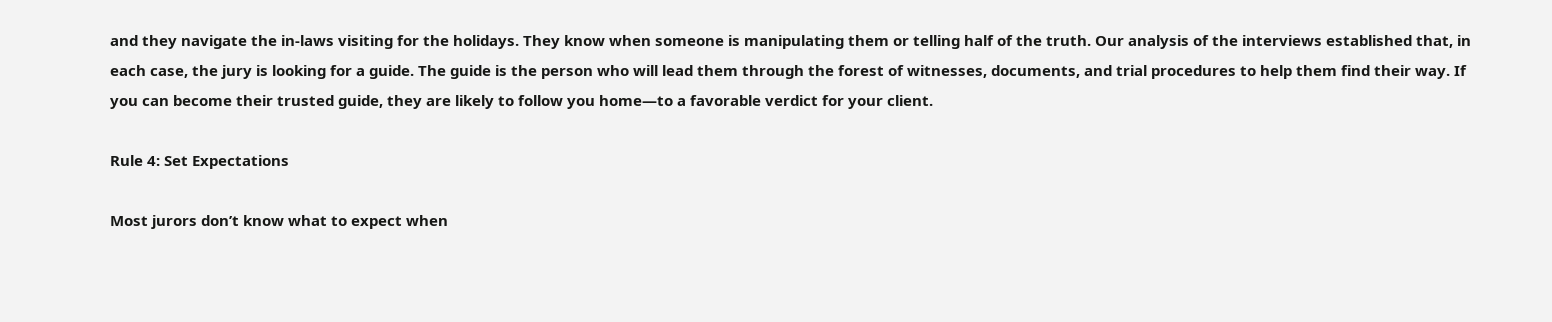and they navigate the in-laws visiting for the holidays. They know when someone is manipulating them or telling half of the truth. Our analysis of the interviews established that, in each case, the jury is looking for a guide. The guide is the person who will lead them through the forest of witnesses, documents, and trial procedures to help them find their way. If you can become their trusted guide, they are likely to follow you home—to a favorable verdict for your client.

Rule 4: Set Expectations

Most jurors don’t know what to expect when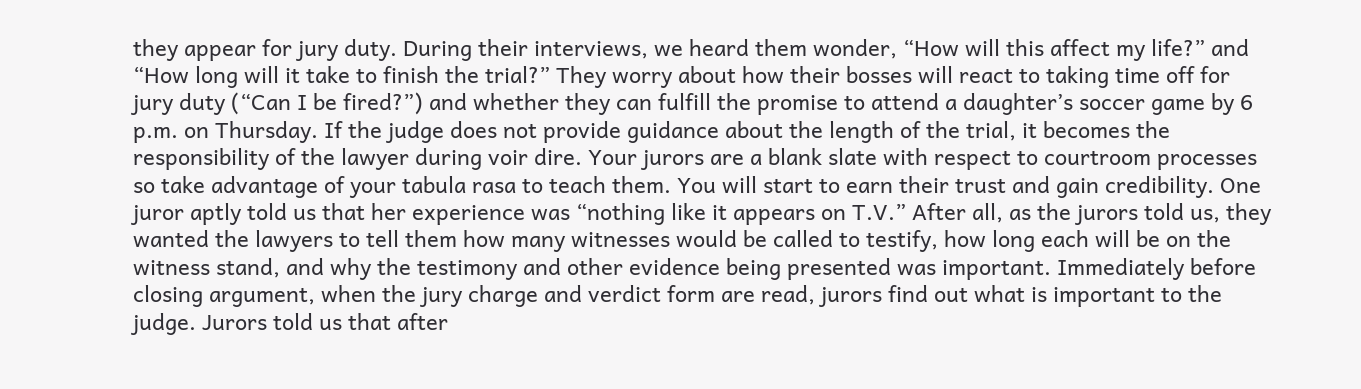they appear for jury duty. During their interviews, we heard them wonder, “How will this affect my life?” and “How long will it take to finish the trial?” They worry about how their bosses will react to taking time off for jury duty (“Can I be fired?”) and whether they can fulfill the promise to attend a daughter’s soccer game by 6 p.m. on Thursday. If the judge does not provide guidance about the length of the trial, it becomes the responsibility of the lawyer during voir dire. Your jurors are a blank slate with respect to courtroom processes so take advantage of your tabula rasa to teach them. You will start to earn their trust and gain credibility. One juror aptly told us that her experience was “nothing like it appears on T.V.” After all, as the jurors told us, they wanted the lawyers to tell them how many witnesses would be called to testify, how long each will be on the witness stand, and why the testimony and other evidence being presented was important. Immediately before closing argument, when the jury charge and verdict form are read, jurors find out what is important to the judge. Jurors told us that after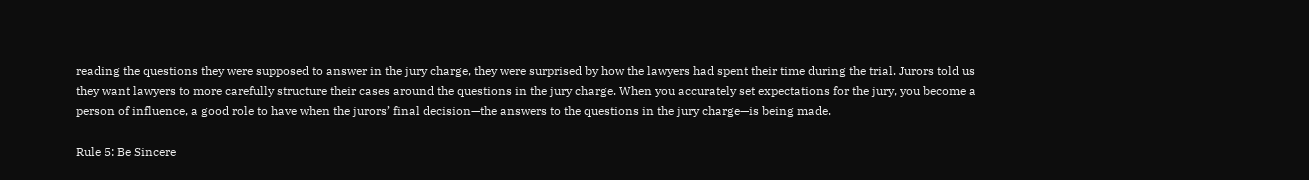reading the questions they were supposed to answer in the jury charge, they were surprised by how the lawyers had spent their time during the trial. Jurors told us they want lawyers to more carefully structure their cases around the questions in the jury charge. When you accurately set expectations for the jury, you become a person of influence, a good role to have when the jurors’ final decision—the answers to the questions in the jury charge—is being made.

Rule 5: Be Sincere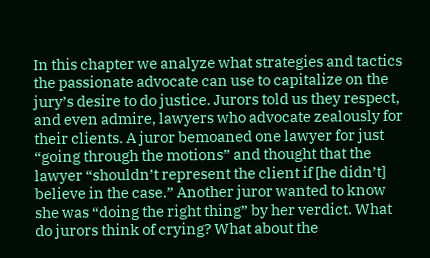In this chapter we analyze what strategies and tactics the passionate advocate can use to capitalize on the jury’s desire to do justice. Jurors told us they respect, and even admire, lawyers who advocate zealously for their clients. A juror bemoaned one lawyer for just “going through the motions” and thought that the lawyer “shouldn’t represent the client if [he didn’t] believe in the case.” Another juror wanted to know she was “doing the right thing” by her verdict. What do jurors think of crying? What about the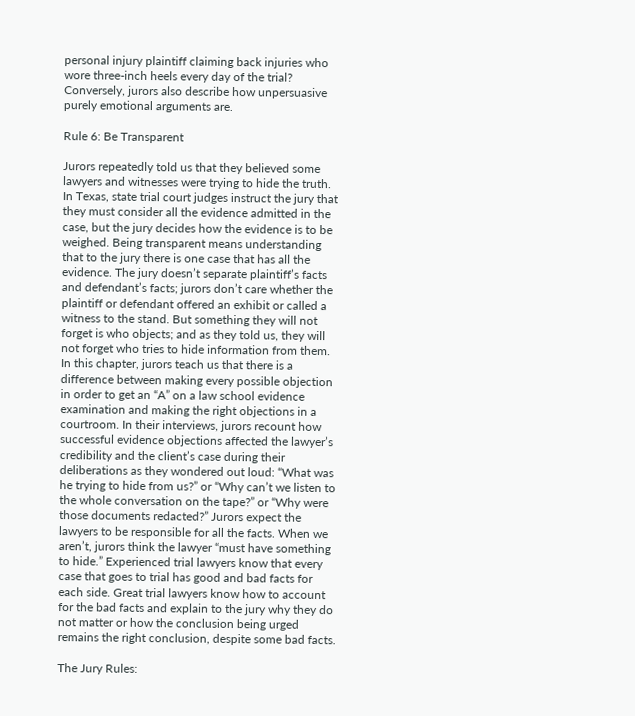personal injury plaintiff claiming back injuries who wore three-inch heels every day of the trial? Conversely, jurors also describe how unpersuasive purely emotional arguments are.

Rule 6: Be Transparent

Jurors repeatedly told us that they believed some lawyers and witnesses were trying to hide the truth. In Texas, state trial court judges instruct the jury that they must consider all the evidence admitted in the case, but the jury decides how the evidence is to be weighed. Being transparent means understanding that to the jury there is one case that has all the evidence. The jury doesn’t separate plaintiff’s facts and defendant’s facts; jurors don’t care whether the plaintiff or defendant offered an exhibit or called a witness to the stand. But something they will not forget is who objects; and as they told us, they will not forget who tries to hide information from them. In this chapter, jurors teach us that there is a difference between making every possible objection in order to get an “A” on a law school evidence examination and making the right objections in a courtroom. In their interviews, jurors recount how successful evidence objections affected the lawyer’s credibility and the client’s case during their deliberations as they wondered out loud: “What was he trying to hide from us?” or “Why can’t we listen to the whole conversation on the tape?” or “Why were those documents redacted?” Jurors expect the lawyers to be responsible for all the facts. When we aren’t, jurors think the lawyer “must have something to hide.” Experienced trial lawyers know that every case that goes to trial has good and bad facts for each side. Great trial lawyers know how to account for the bad facts and explain to the jury why they do not matter or how the conclusion being urged remains the right conclusion, despite some bad facts.

The Jury Rules: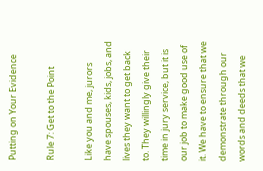Putting on Your Evidence

Rule 7: Get to the Point

Like you and me, jurors have spouses, kids, jobs, and lives they want to get back to. They willingly give their time in jury service, but it is our job to make good use of it. We have to ensure that we demonstrate through our words and deeds that we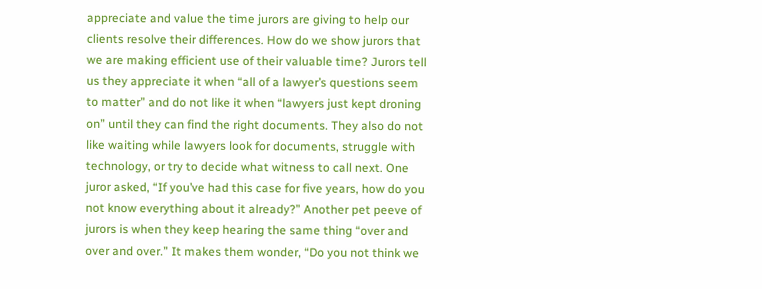appreciate and value the time jurors are giving to help our clients resolve their differences. How do we show jurors that we are making efficient use of their valuable time? Jurors tell us they appreciate it when “all of a lawyer’s questions seem to matter” and do not like it when “lawyers just kept droning on” until they can find the right documents. They also do not like waiting while lawyers look for documents, struggle with technology, or try to decide what witness to call next. One juror asked, “If you’ve had this case for five years, how do you not know everything about it already?” Another pet peeve of jurors is when they keep hearing the same thing “over and over and over.” It makes them wonder, “Do you not think we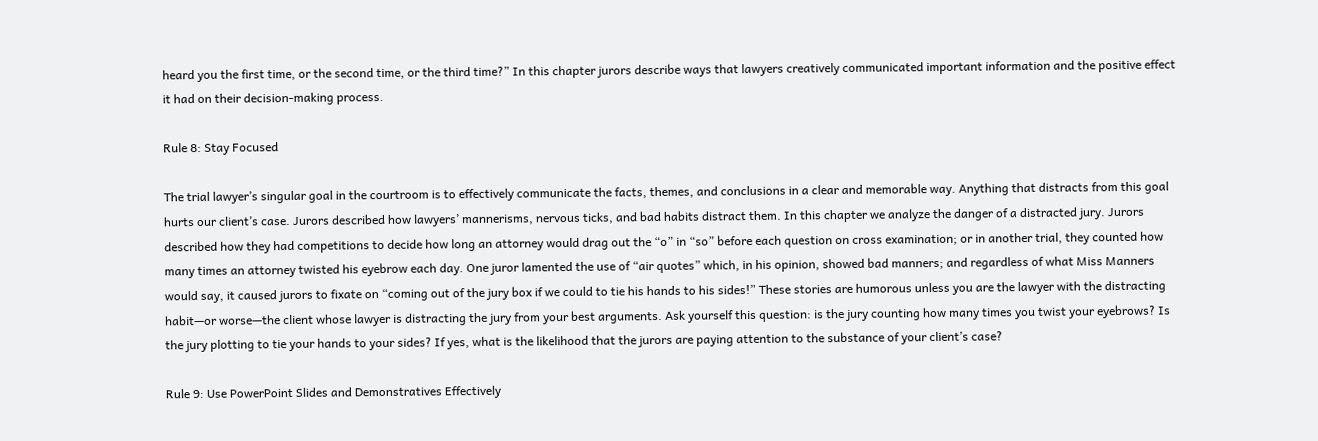heard you the first time, or the second time, or the third time?” In this chapter jurors describe ways that lawyers creatively communicated important information and the positive effect it had on their decision-making process.

Rule 8: Stay Focused

The trial lawyer’s singular goal in the courtroom is to effectively communicate the facts, themes, and conclusions in a clear and memorable way. Anything that distracts from this goal hurts our client’s case. Jurors described how lawyers’ mannerisms, nervous ticks, and bad habits distract them. In this chapter we analyze the danger of a distracted jury. Jurors described how they had competitions to decide how long an attorney would drag out the “o” in “so” before each question on cross examination; or in another trial, they counted how many times an attorney twisted his eyebrow each day. One juror lamented the use of “air quotes” which, in his opinion, showed bad manners; and regardless of what Miss Manners would say, it caused jurors to fixate on “coming out of the jury box if we could to tie his hands to his sides!” These stories are humorous unless you are the lawyer with the distracting habit—or worse—the client whose lawyer is distracting the jury from your best arguments. Ask yourself this question: is the jury counting how many times you twist your eyebrows? Is the jury plotting to tie your hands to your sides? If yes, what is the likelihood that the jurors are paying attention to the substance of your client’s case?

Rule 9: Use PowerPoint Slides and Demonstratives Effectively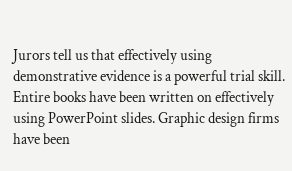Jurors tell us that effectively using demonstrative evidence is a powerful trial skill. Entire books have been written on effectively using PowerPoint slides. Graphic design firms have been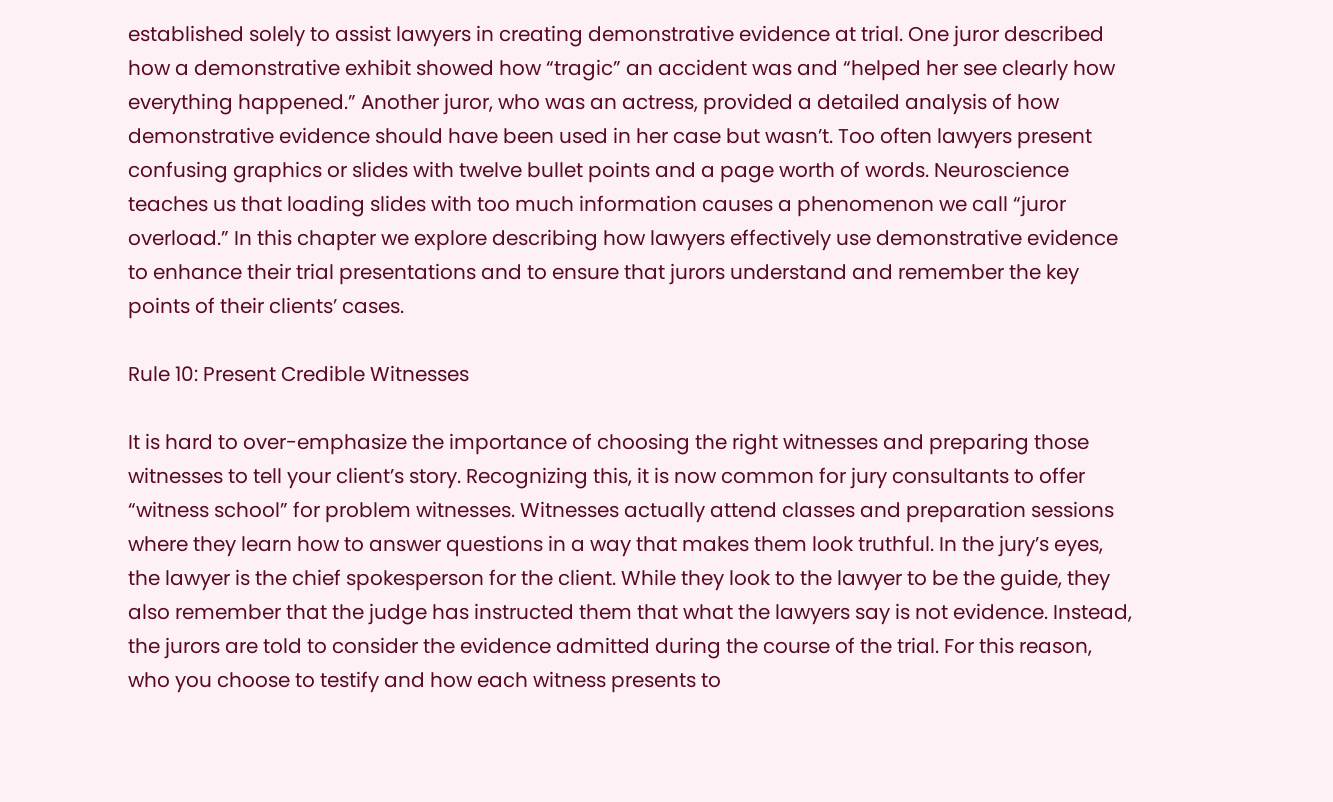established solely to assist lawyers in creating demonstrative evidence at trial. One juror described how a demonstrative exhibit showed how “tragic” an accident was and “helped her see clearly how everything happened.” Another juror, who was an actress, provided a detailed analysis of how demonstrative evidence should have been used in her case but wasn’t. Too often lawyers present confusing graphics or slides with twelve bullet points and a page worth of words. Neuroscience teaches us that loading slides with too much information causes a phenomenon we call “juror overload.” In this chapter we explore describing how lawyers effectively use demonstrative evidence to enhance their trial presentations and to ensure that jurors understand and remember the key points of their clients’ cases.

Rule 10: Present Credible Witnesses

It is hard to over-emphasize the importance of choosing the right witnesses and preparing those witnesses to tell your client’s story. Recognizing this, it is now common for jury consultants to offer “witness school” for problem witnesses. Witnesses actually attend classes and preparation sessions where they learn how to answer questions in a way that makes them look truthful. In the jury’s eyes, the lawyer is the chief spokesperson for the client. While they look to the lawyer to be the guide, they also remember that the judge has instructed them that what the lawyers say is not evidence. Instead, the jurors are told to consider the evidence admitted during the course of the trial. For this reason, who you choose to testify and how each witness presents to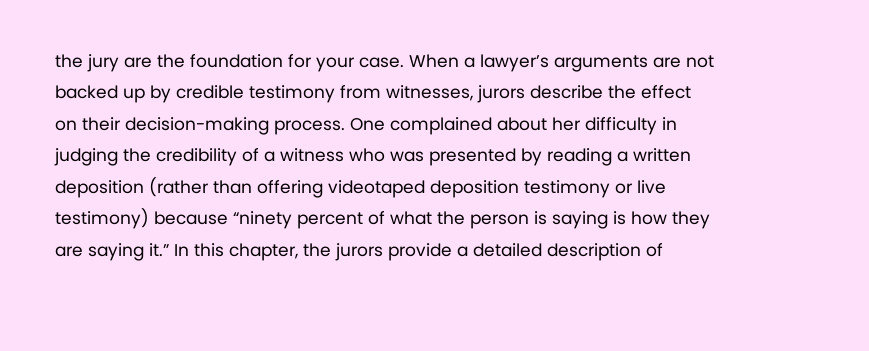the jury are the foundation for your case. When a lawyer’s arguments are not backed up by credible testimony from witnesses, jurors describe the effect on their decision-making process. One complained about her difficulty in judging the credibility of a witness who was presented by reading a written deposition (rather than offering videotaped deposition testimony or live testimony) because “ninety percent of what the person is saying is how they are saying it.” In this chapter, the jurors provide a detailed description of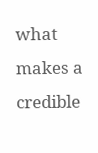what makes a credible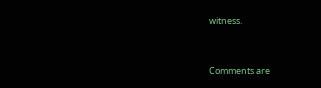witness.



Comments are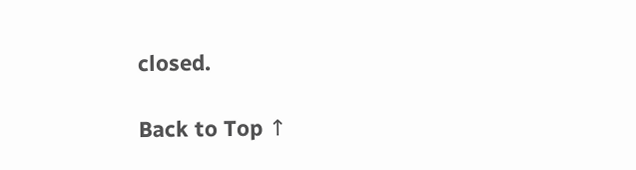closed.

Back to Top ↑